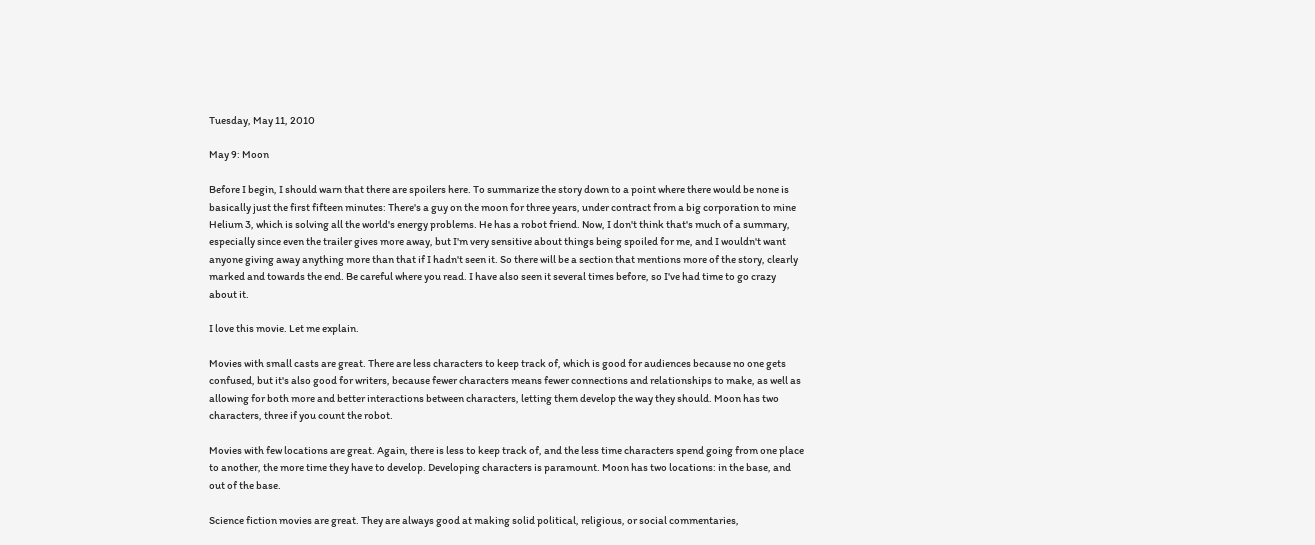Tuesday, May 11, 2010

May 9: Moon

Before I begin, I should warn that there are spoilers here. To summarize the story down to a point where there would be none is basically just the first fifteen minutes: There's a guy on the moon for three years, under contract from a big corporation to mine Helium 3, which is solving all the world's energy problems. He has a robot friend. Now, I don't think that's much of a summary, especially since even the trailer gives more away, but I'm very sensitive about things being spoiled for me, and I wouldn't want anyone giving away anything more than that if I hadn't seen it. So there will be a section that mentions more of the story, clearly marked and towards the end. Be careful where you read. I have also seen it several times before, so I've had time to go crazy about it.

I love this movie. Let me explain.

Movies with small casts are great. There are less characters to keep track of, which is good for audiences because no one gets confused, but it's also good for writers, because fewer characters means fewer connections and relationships to make, as well as allowing for both more and better interactions between characters, letting them develop the way they should. Moon has two characters, three if you count the robot.

Movies with few locations are great. Again, there is less to keep track of, and the less time characters spend going from one place to another, the more time they have to develop. Developing characters is paramount. Moon has two locations: in the base, and out of the base.

Science fiction movies are great. They are always good at making solid political, religious, or social commentaries,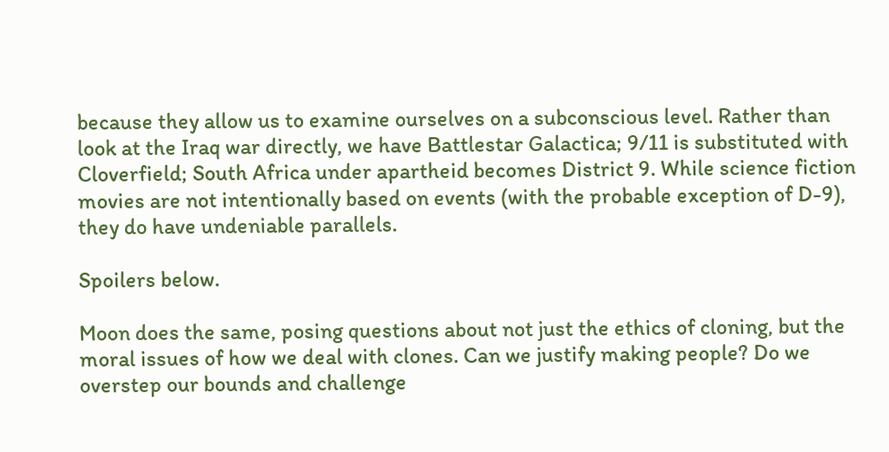because they allow us to examine ourselves on a subconscious level. Rather than look at the Iraq war directly, we have Battlestar Galactica; 9/11 is substituted with Cloverfield; South Africa under apartheid becomes District 9. While science fiction movies are not intentionally based on events (with the probable exception of D-9), they do have undeniable parallels.

Spoilers below.

Moon does the same, posing questions about not just the ethics of cloning, but the moral issues of how we deal with clones. Can we justify making people? Do we overstep our bounds and challenge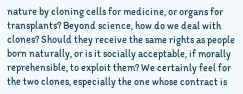nature by cloning cells for medicine, or organs for transplants? Beyond science, how do we deal with clones? Should they receive the same rights as people born naturally, or is it socially acceptable, if morally reprehensible, to exploit them? We certainly feel for the two clones, especially the one whose contract is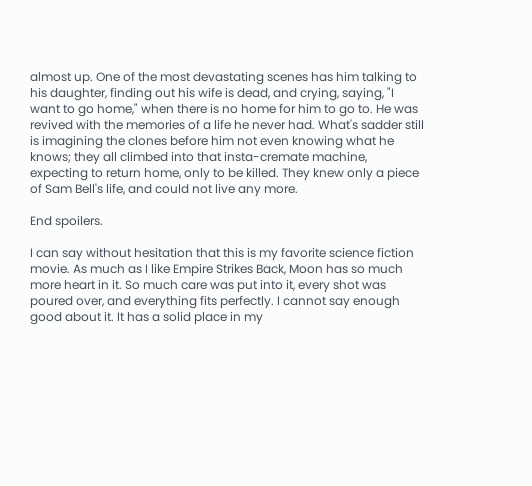almost up. One of the most devastating scenes has him talking to his daughter, finding out his wife is dead, and crying, saying, "I want to go home," when there is no home for him to go to. He was revived with the memories of a life he never had. What's sadder still is imagining the clones before him not even knowing what he knows; they all climbed into that insta-cremate machine, expecting to return home, only to be killed. They knew only a piece of Sam Bell's life, and could not live any more.

End spoilers.

I can say without hesitation that this is my favorite science fiction movie. As much as I like Empire Strikes Back, Moon has so much more heart in it. So much care was put into it, every shot was poured over, and everything fits perfectly. I cannot say enough good about it. It has a solid place in my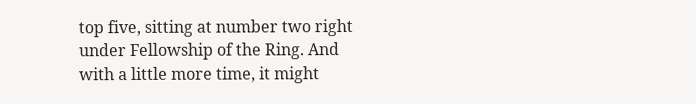top five, sitting at number two right under Fellowship of the Ring. And with a little more time, it might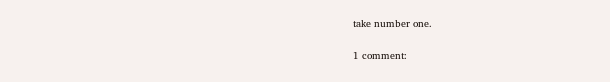take number one.

1 comment: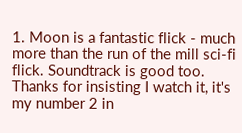1. Moon is a fantastic flick - much more than the run of the mill sci-fi flick. Soundtrack is good too. Thanks for insisting I watch it, it's my number 2 in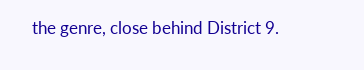the genre, close behind District 9.